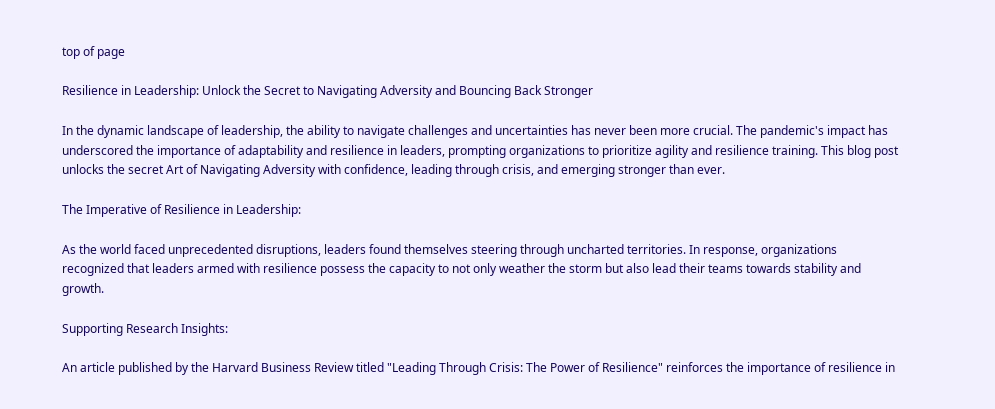top of page

Resilience in Leadership: Unlock the Secret to Navigating Adversity and Bouncing Back Stronger

In the dynamic landscape of leadership, the ability to navigate challenges and uncertainties has never been more crucial. The pandemic's impact has underscored the importance of adaptability and resilience in leaders, prompting organizations to prioritize agility and resilience training. This blog post unlocks the secret Art of Navigating Adversity with confidence, leading through crisis, and emerging stronger than ever.

The Imperative of Resilience in Leadership:

As the world faced unprecedented disruptions, leaders found themselves steering through uncharted territories. In response, organizations recognized that leaders armed with resilience possess the capacity to not only weather the storm but also lead their teams towards stability and growth.

Supporting Research Insights:

An article published by the Harvard Business Review titled "Leading Through Crisis: The Power of Resilience" reinforces the importance of resilience in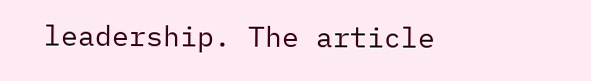leadership. The article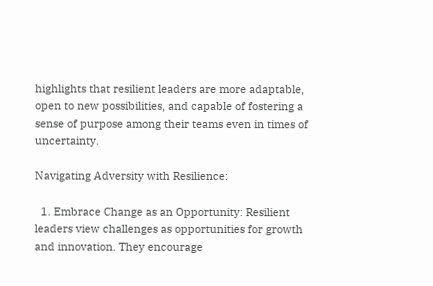highlights that resilient leaders are more adaptable, open to new possibilities, and capable of fostering a sense of purpose among their teams even in times of uncertainty.

Navigating Adversity with Resilience:

  1. Embrace Change as an Opportunity: Resilient leaders view challenges as opportunities for growth and innovation. They encourage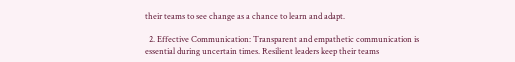their teams to see change as a chance to learn and adapt.

  2. Effective Communication: Transparent and empathetic communication is essential during uncertain times. Resilient leaders keep their teams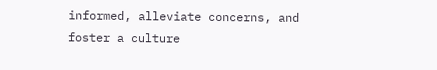informed, alleviate concerns, and foster a culture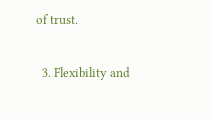of trust.

  3. Flexibility and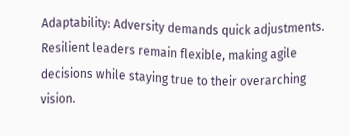Adaptability: Adversity demands quick adjustments. Resilient leaders remain flexible, making agile decisions while staying true to their overarching vision.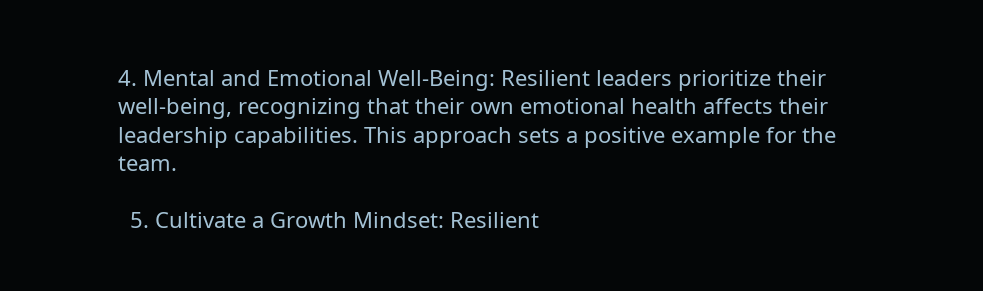4. Mental and Emotional Well-Being: Resilient leaders prioritize their well-being, recognizing that their own emotional health affects their leadership capabilities. This approach sets a positive example for the team.

  5. Cultivate a Growth Mindset: Resilient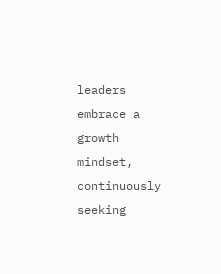leaders embrace a growth mindset, continuously seeking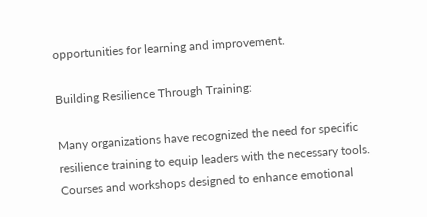opportunities for learning and improvement.

Building Resilience Through Training:

Many organizations have recognized the need for specific resilience training to equip leaders with the necessary tools. Courses and workshops designed to enhance emotional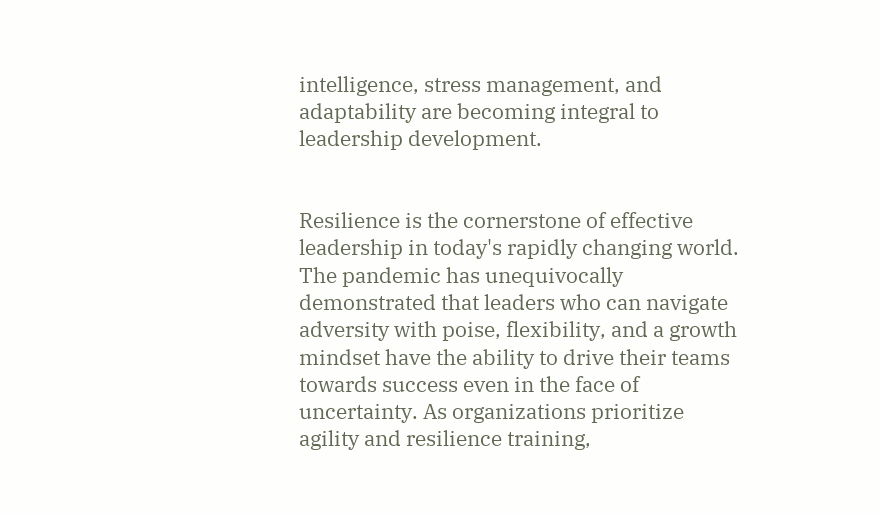intelligence, stress management, and adaptability are becoming integral to leadership development.


Resilience is the cornerstone of effective leadership in today's rapidly changing world. The pandemic has unequivocally demonstrated that leaders who can navigate adversity with poise, flexibility, and a growth mindset have the ability to drive their teams towards success even in the face of uncertainty. As organizations prioritize agility and resilience training,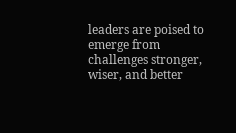leaders are poised to emerge from challenges stronger, wiser, and better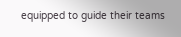equipped to guide their teams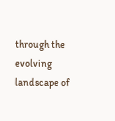through the evolving landscape of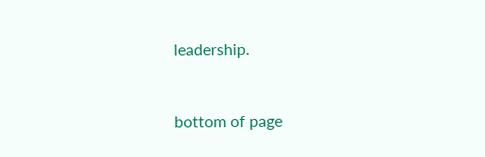leadership.


bottom of page